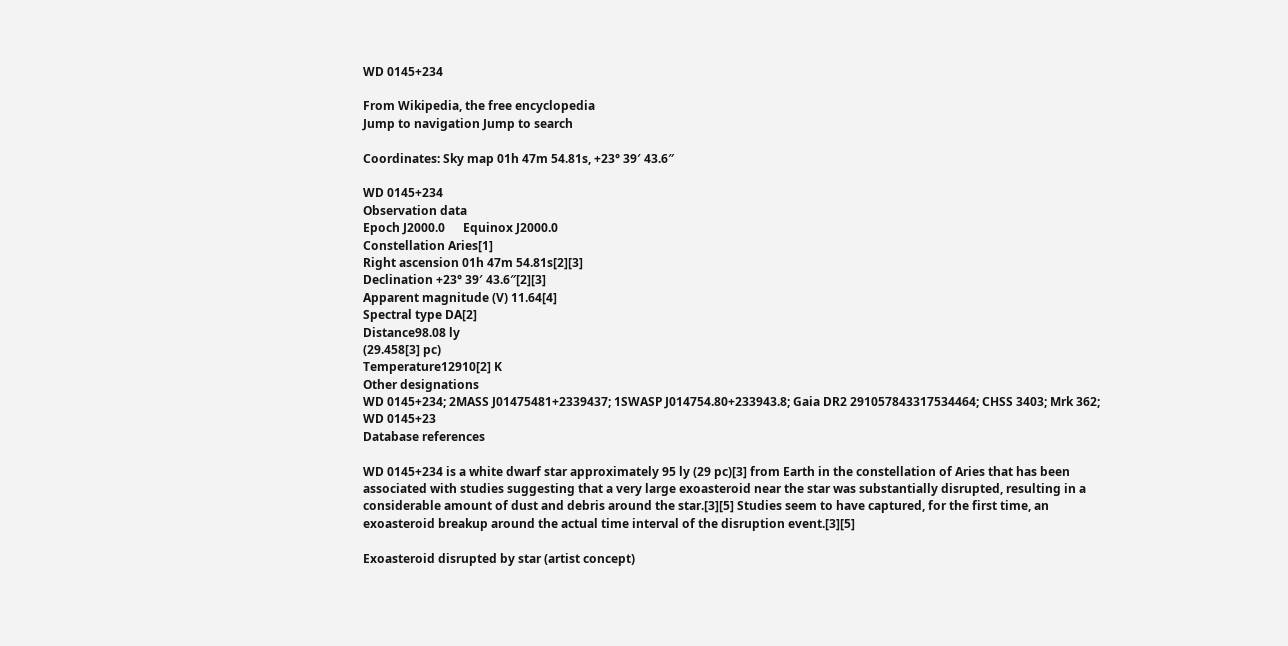WD 0145+234

From Wikipedia, the free encyclopedia
Jump to navigation Jump to search

Coordinates: Sky map 01h 47m 54.81s, +23° 39′ 43.6″

WD 0145+234
Observation data
Epoch J2000.0      Equinox J2000.0
Constellation Aries[1]
Right ascension 01h 47m 54.81s[2][3]
Declination +23° 39′ 43.6″[2][3]
Apparent magnitude (V) 11.64[4]
Spectral type DA[2]
Distance98.08 ly
(29.458[3] pc)
Temperature12910[2] K
Other designations
WD 0145+234; 2MASS J01475481+2339437; 1SWASP J014754.80+233943.8; Gaia DR2 291057843317534464; CHSS 3403; Mrk 362; WD 0145+23
Database references

WD 0145+234 is a white dwarf star approximately 95 ly (29 pc)[3] from Earth in the constellation of Aries that has been associated with studies suggesting that a very large exoasteroid near the star was substantially disrupted, resulting in a considerable amount of dust and debris around the star.[3][5] Studies seem to have captured, for the first time, an exoasteroid breakup around the actual time interval of the disruption event.[3][5]

Exoasteroid disrupted by star (artist concept)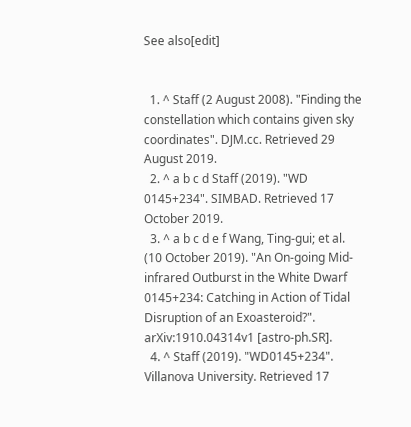See also[edit]


  1. ^ Staff (2 August 2008). "Finding the constellation which contains given sky coordinates". DJM.cc. Retrieved 29 August 2019.
  2. ^ a b c d Staff (2019). "WD 0145+234". SIMBAD. Retrieved 17 October 2019.
  3. ^ a b c d e f Wang, Ting-gui; et al. (10 October 2019). "An On-going Mid-infrared Outburst in the White Dwarf 0145+234: Catching in Action of Tidal Disruption of an Exoasteroid?". arXiv:1910.04314v1 [astro-ph.SR].
  4. ^ Staff (2019). "WD0145+234". Villanova University. Retrieved 17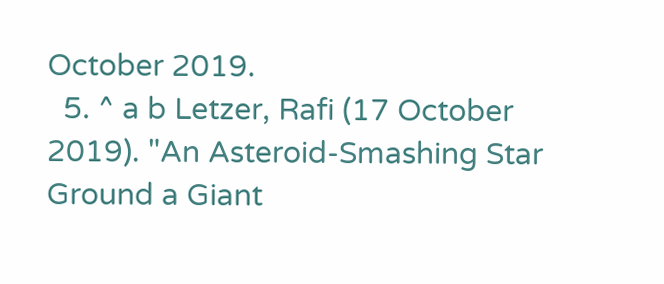October 2019.
  5. ^ a b Letzer, Rafi (17 October 2019). "An Asteroid-Smashing Star Ground a Giant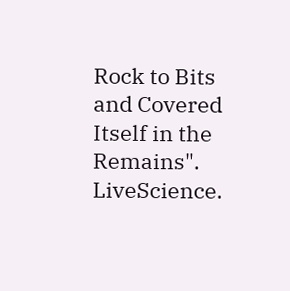Rock to Bits and Covered Itself in the Remains". LiveScience.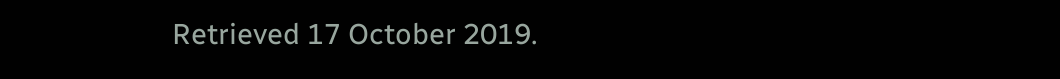Retrieved 17 October 2019.